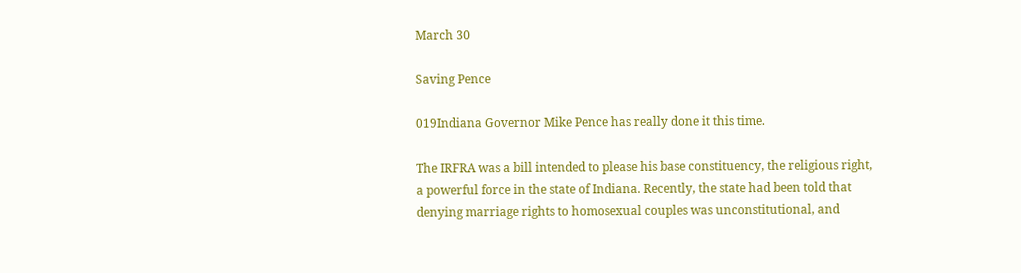March 30

Saving Pence

019Indiana Governor Mike Pence has really done it this time.

The IRFRA was a bill intended to please his base constituency, the religious right, a powerful force in the state of Indiana. Recently, the state had been told that denying marriage rights to homosexual couples was unconstitutional, and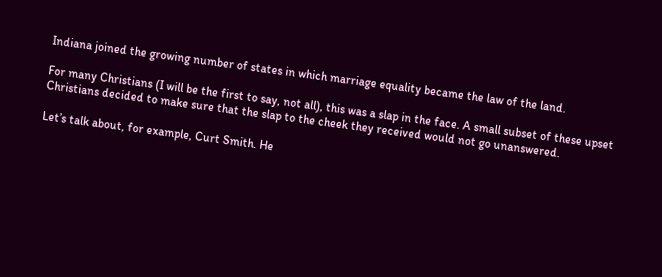Indiana joined the growing number of states in which marriage equality became the law of the land.

For many Christians (I will be the first to say, not all), this was a slap in the face. A small subset of these upset Christians decided to make sure that the slap to the cheek they received would not go unanswered.

Let’s talk about, for example, Curt Smith. He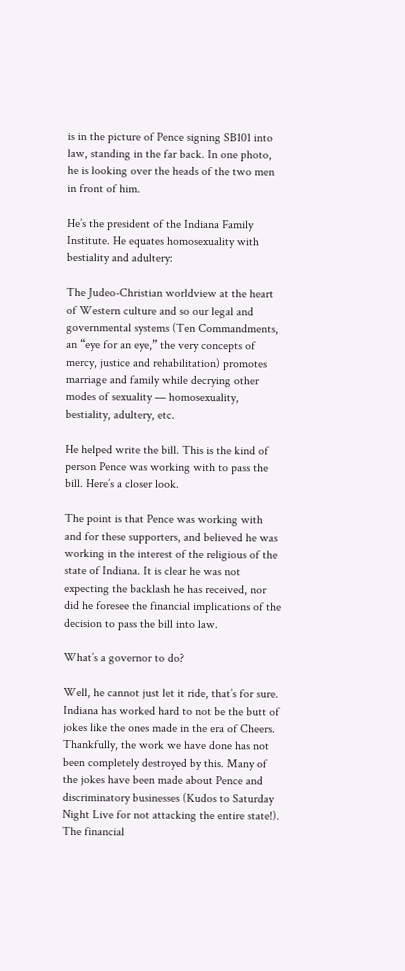is in the picture of Pence signing SB101 into law, standing in the far back. In one photo, he is looking over the heads of the two men in front of him.

He’s the president of the Indiana Family Institute. He equates homosexuality with bestiality and adultery:

The Judeo-Christian worldview at the heart of Western culture and so our legal and governmental systems (Ten Commandments, an “eye for an eye,” the very concepts of mercy, justice and rehabilitation) promotes marriage and family while decrying other modes of sexuality — homosexuality, bestiality, adultery, etc.

He helped write the bill. This is the kind of person Pence was working with to pass the bill. Here’s a closer look.

The point is that Pence was working with and for these supporters, and believed he was working in the interest of the religious of the state of Indiana. It is clear he was not expecting the backlash he has received, nor did he foresee the financial implications of the decision to pass the bill into law.

What’s a governor to do?

Well, he cannot just let it ride, that’s for sure. Indiana has worked hard to not be the butt of jokes like the ones made in the era of Cheers. Thankfully, the work we have done has not been completely destroyed by this. Many of the jokes have been made about Pence and discriminatory businesses (Kudos to Saturday Night Live for not attacking the entire state!). The financial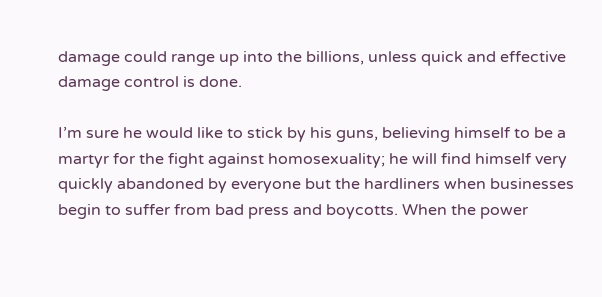damage could range up into the billions, unless quick and effective damage control is done.

I’m sure he would like to stick by his guns, believing himself to be a martyr for the fight against homosexuality; he will find himself very quickly abandoned by everyone but the hardliners when businesses begin to suffer from bad press and boycotts. When the power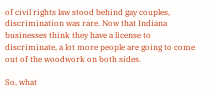of civil rights law stood behind gay couples, discrimination was rare. Now that Indiana businesses think they have a license to discriminate, a lot more people are going to come out of the woodwork on both sides.

So, what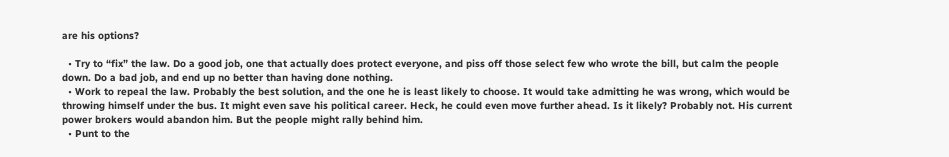are his options?

  • Try to “fix” the law. Do a good job, one that actually does protect everyone, and piss off those select few who wrote the bill, but calm the people down. Do a bad job, and end up no better than having done nothing.
  • Work to repeal the law. Probably the best solution, and the one he is least likely to choose. It would take admitting he was wrong, which would be throwing himself under the bus. It might even save his political career. Heck, he could even move further ahead. Is it likely? Probably not. His current power brokers would abandon him. But the people might rally behind him.
  • Punt to the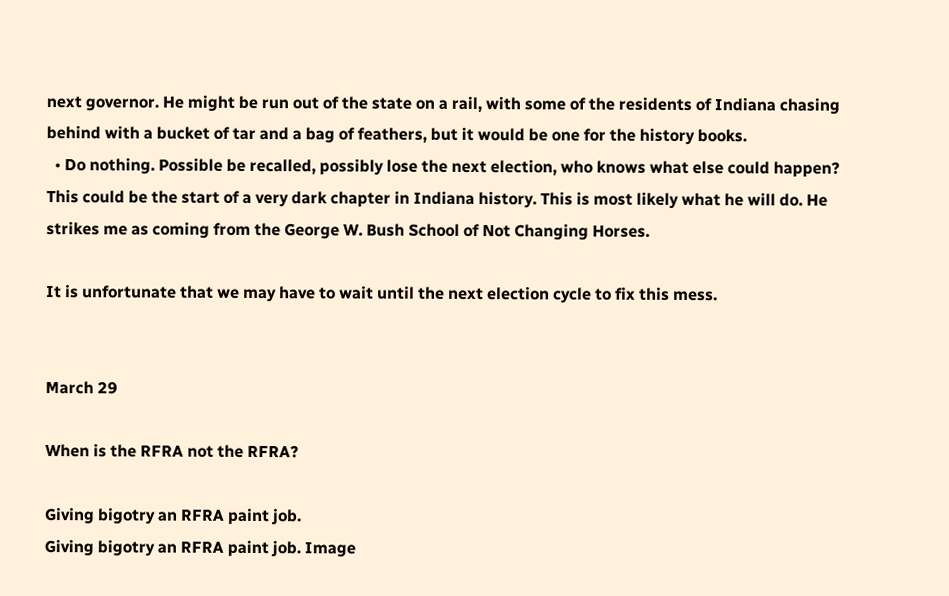next governor. He might be run out of the state on a rail, with some of the residents of Indiana chasing behind with a bucket of tar and a bag of feathers, but it would be one for the history books.
  • Do nothing. Possible be recalled, possibly lose the next election, who knows what else could happen? This could be the start of a very dark chapter in Indiana history. This is most likely what he will do. He strikes me as coming from the George W. Bush School of Not Changing Horses.

It is unfortunate that we may have to wait until the next election cycle to fix this mess.


March 29

When is the RFRA not the RFRA?

Giving bigotry an RFRA paint job.
Giving bigotry an RFRA paint job. Image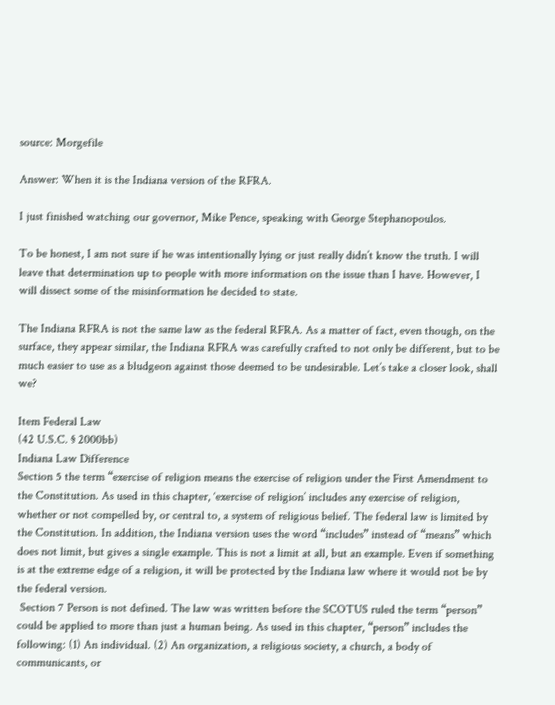source: Morgefile

Answer: When it is the Indiana version of the RFRA.

I just finished watching our governor, Mike Pence, speaking with George Stephanopoulos.

To be honest, I am not sure if he was intentionally lying or just really didn’t know the truth. I will leave that determination up to people with more information on the issue than I have. However, I will dissect some of the misinformation he decided to state.

The Indiana RFRA is not the same law as the federal RFRA. As a matter of fact, even though, on the surface, they appear similar, the Indiana RFRA was carefully crafted to not only be different, but to be much easier to use as a bludgeon against those deemed to be undesirable. Let’s take a closer look, shall we?

Item Federal Law
(42 U.S.C. § 2000bb)
Indiana Law Difference
Section 5 the term “exercise of religion means the exercise of religion under the First Amendment to the Constitution. As used in this chapter, ‘exercise of religion’ includes any exercise of religion, whether or not compelled by, or central to, a system of religious belief. The federal law is limited by the Constitution. In addition, the Indiana version uses the word “includes” instead of “means” which does not limit, but gives a single example. This is not a limit at all, but an example. Even if something is at the extreme edge of a religion, it will be protected by the Indiana law where it would not be by the federal version.
 Section 7 Person is not defined. The law was written before the SCOTUS ruled the term “person” could be applied to more than just a human being. As used in this chapter, “person” includes the following: (1) An individual. (2) An organization, a religious society, a church, a body of communicants, or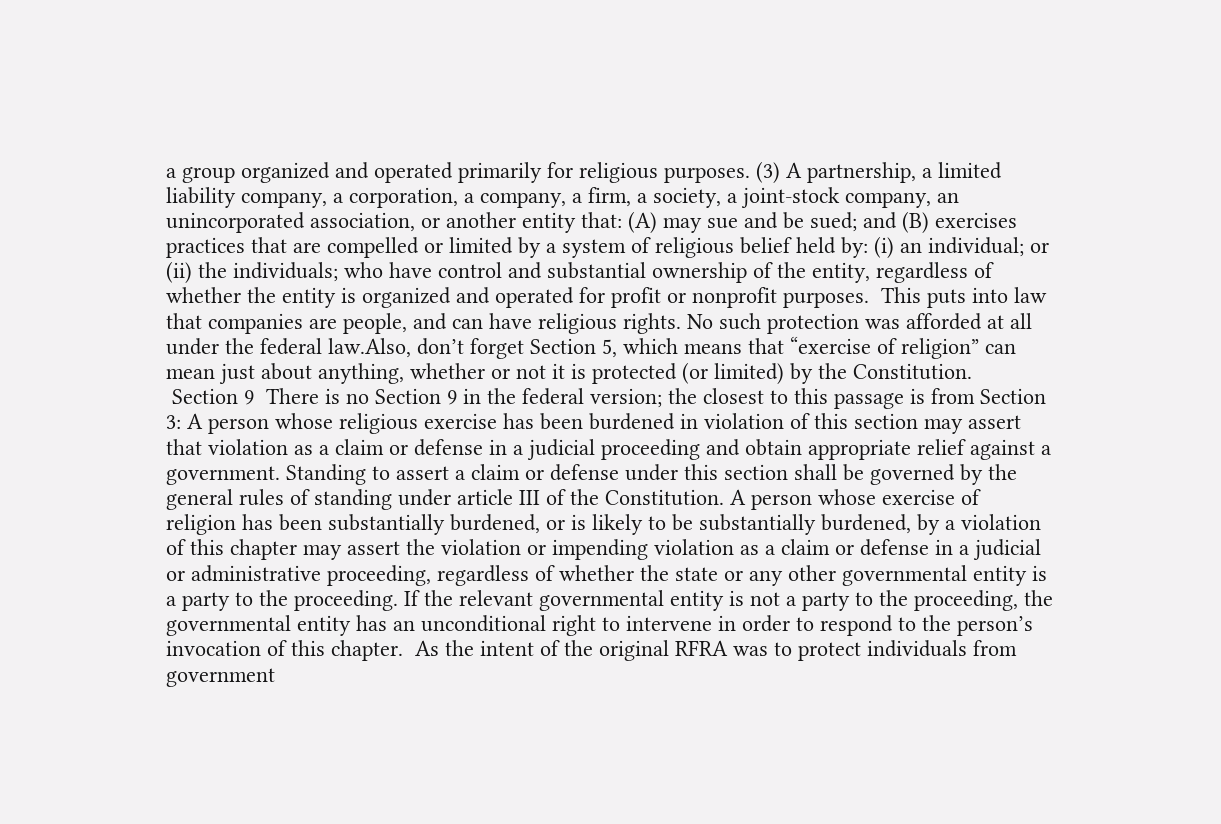a group organized and operated primarily for religious purposes. (3) A partnership, a limited liability company, a corporation, a company, a firm, a society, a joint-stock company, an unincorporated association, or another entity that: (A) may sue and be sued; and (B) exercises practices that are compelled or limited by a system of religious belief held by: (i) an individual; or (ii) the individuals; who have control and substantial ownership of the entity, regardless of whether the entity is organized and operated for profit or nonprofit purposes.  This puts into law that companies are people, and can have religious rights. No such protection was afforded at all under the federal law.Also, don’t forget Section 5, which means that “exercise of religion” can mean just about anything, whether or not it is protected (or limited) by the Constitution.
 Section 9  There is no Section 9 in the federal version; the closest to this passage is from Section 3: A person whose religious exercise has been burdened in violation of this section may assert that violation as a claim or defense in a judicial proceeding and obtain appropriate relief against a government. Standing to assert a claim or defense under this section shall be governed by the general rules of standing under article III of the Constitution. A person whose exercise of religion has been substantially burdened, or is likely to be substantially burdened, by a violation of this chapter may assert the violation or impending violation as a claim or defense in a judicial or administrative proceeding, regardless of whether the state or any other governmental entity is a party to the proceeding. If the relevant governmental entity is not a party to the proceeding, the governmental entity has an unconditional right to intervene in order to respond to the person’s invocation of this chapter.  As the intent of the original RFRA was to protect individuals from government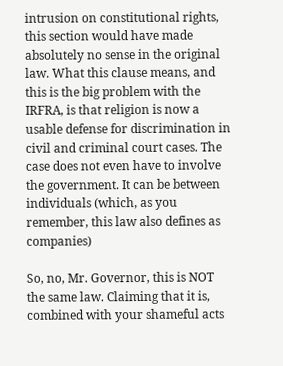intrusion on constitutional rights, this section would have made absolutely no sense in the original law. What this clause means, and this is the big problem with the IRFRA, is that religion is now a usable defense for discrimination in civil and criminal court cases. The case does not even have to involve the government. It can be between individuals (which, as you remember, this law also defines as companies)

So, no, Mr. Governor, this is NOT the same law. Claiming that it is, combined with your shameful acts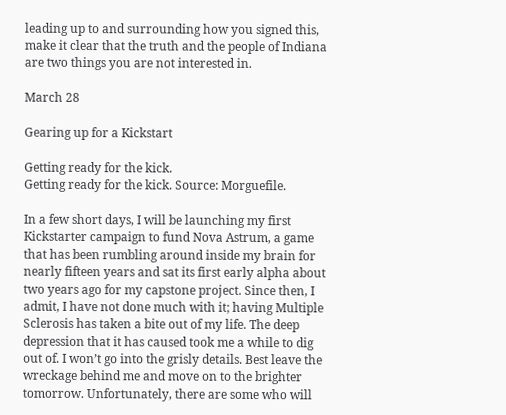leading up to and surrounding how you signed this, make it clear that the truth and the people of Indiana are two things you are not interested in.

March 28

Gearing up for a Kickstart

Getting ready for the kick.
Getting ready for the kick. Source: Morguefile.

In a few short days, I will be launching my first Kickstarter campaign to fund Nova Astrum, a game that has been rumbling around inside my brain for nearly fifteen years and sat its first early alpha about two years ago for my capstone project. Since then, I admit, I have not done much with it; having Multiple Sclerosis has taken a bite out of my life. The deep depression that it has caused took me a while to dig out of. I won’t go into the grisly details. Best leave the wreckage behind me and move on to the brighter tomorrow. Unfortunately, there are some who will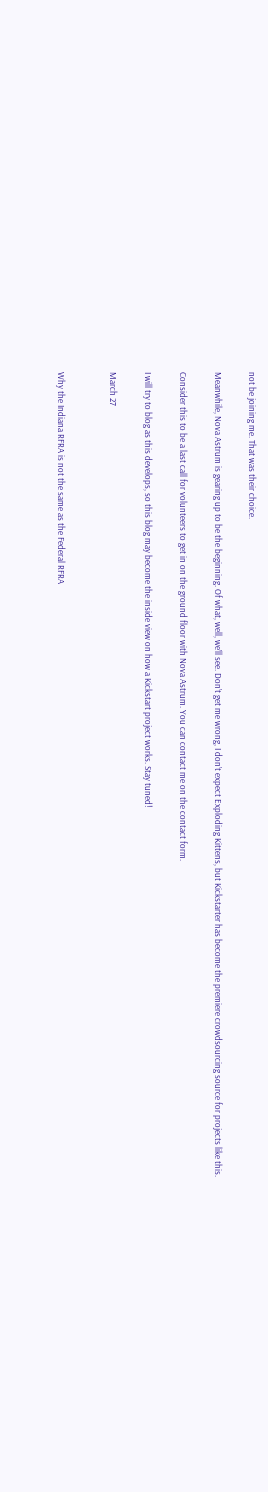not be joining me. That was their choice.

Meanwhile, Nova Astrum is gearing up to be the beginning. Of what, well, we’ll see. Don’t get me wrong, I don’t expect Exploding Kittens, but Kickstarter has become the premiere crowdsourcing source for projects like this.

Consider this to be a last call for volunteers to get in on the ground floor with Nova Astrum. You can contact me on the contact form.

I will try to blog as this develops, so this blog may become the inside view on how a Kickstart project works. Stay tuned!

March 27


Why the Indiana RFRA is not the same as the Federal RFRA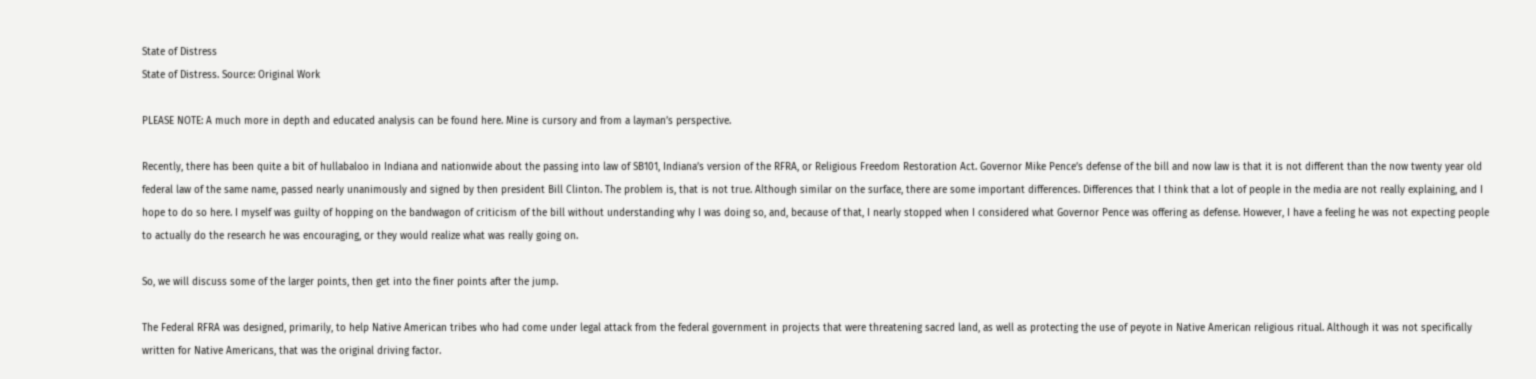State of Distress
State of Distress. Source: Original Work

PLEASE NOTE: A much more in depth and educated analysis can be found here. Mine is cursory and from a layman’s perspective.

Recently, there has been quite a bit of hullabaloo in Indiana and nationwide about the passing into law of SB101, Indiana’s version of the RFRA, or Religious Freedom Restoration Act. Governor Mike Pence’s defense of the bill and now law is that it is not different than the now twenty year old federal law of the same name, passed nearly unanimously and signed by then president Bill Clinton. The problem is, that is not true. Although similar on the surface, there are some important differences. Differences that I think that a lot of people in the media are not really explaining, and I hope to do so here. I myself was guilty of hopping on the bandwagon of criticism of the bill without understanding why I was doing so, and, because of that, I nearly stopped when I considered what Governor Pence was offering as defense. However, I have a feeling he was not expecting people to actually do the research he was encouraging, or they would realize what was really going on.

So, we will discuss some of the larger points, then get into the finer points after the jump.

The Federal RFRA was designed, primarily, to help Native American tribes who had come under legal attack from the federal government in projects that were threatening sacred land, as well as protecting the use of peyote in Native American religious ritual. Although it was not specifically written for Native Americans, that was the original driving factor.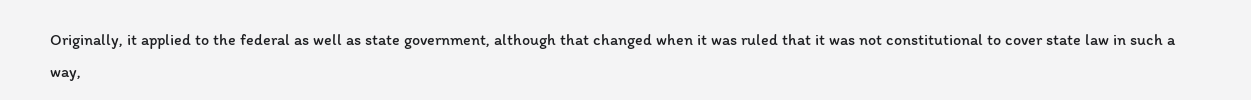Originally, it applied to the federal as well as state government, although that changed when it was ruled that it was not constitutional to cover state law in such a way,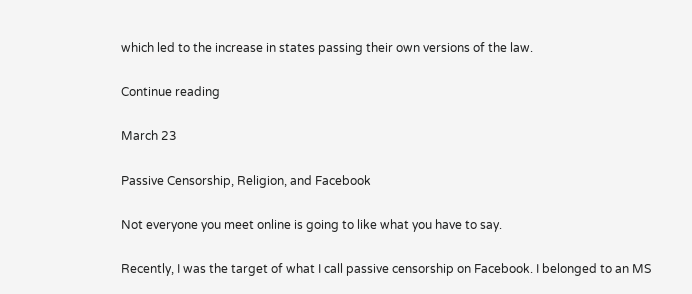which led to the increase in states passing their own versions of the law.

Continue reading

March 23

Passive Censorship, Religion, and Facebook

Not everyone you meet online is going to like what you have to say.

Recently, I was the target of what I call passive censorship on Facebook. I belonged to an MS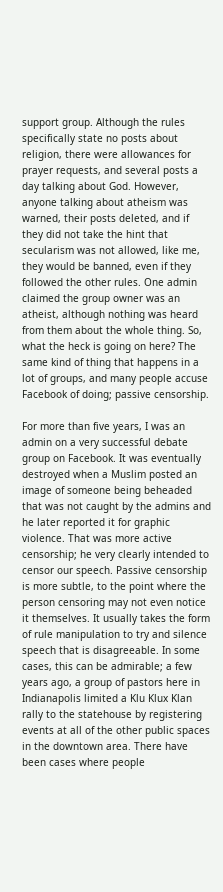support group. Although the rules specifically state no posts about religion, there were allowances for prayer requests, and several posts a day talking about God. However, anyone talking about atheism was warned, their posts deleted, and if they did not take the hint that secularism was not allowed, like me, they would be banned, even if they followed the other rules. One admin claimed the group owner was an atheist, although nothing was heard from them about the whole thing. So, what the heck is going on here? The same kind of thing that happens in a lot of groups, and many people accuse Facebook of doing; passive censorship.

For more than five years, I was an admin on a very successful debate group on Facebook. It was eventually destroyed when a Muslim posted an image of someone being beheaded that was not caught by the admins and he later reported it for graphic violence. That was more active censorship; he very clearly intended to censor our speech. Passive censorship is more subtle, to the point where the person censoring may not even notice it themselves. It usually takes the form of rule manipulation to try and silence speech that is disagreeable. In some cases, this can be admirable; a few years ago, a group of pastors here in Indianapolis limited a Klu Klux Klan rally to the statehouse by registering events at all of the other public spaces in the downtown area. There have been cases where people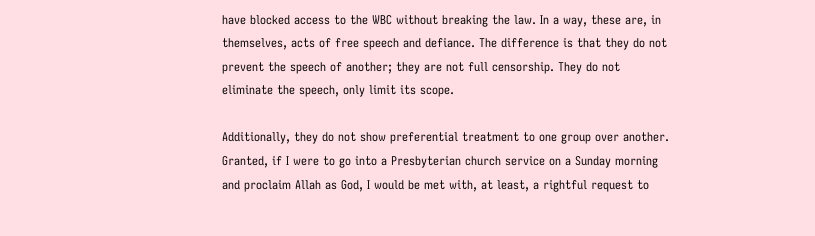have blocked access to the WBC without breaking the law. In a way, these are, in themselves, acts of free speech and defiance. The difference is that they do not prevent the speech of another; they are not full censorship. They do not eliminate the speech, only limit its scope.

Additionally, they do not show preferential treatment to one group over another. Granted, if I were to go into a Presbyterian church service on a Sunday morning and proclaim Allah as God, I would be met with, at least, a rightful request to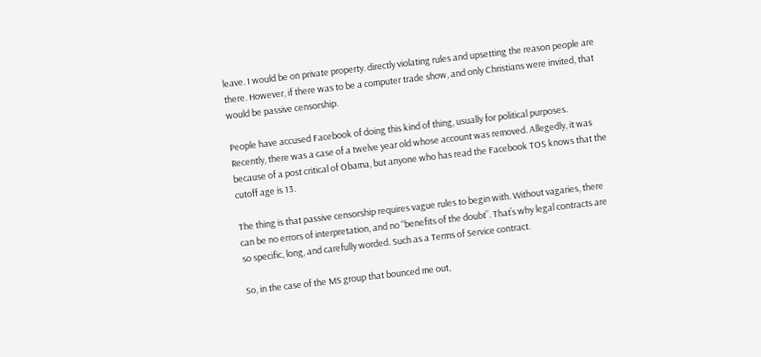leave. I would be on private property. directly violating rules and upsetting the reason people are there. However, if there was to be a computer trade show, and only Christians were invited, that would be passive censorship.

People have accused Facebook of doing this kind of thing, usually for political purposes. Recently, there was a case of a twelve year old whose account was removed. Allegedly, it was because of a post critical of Obama, but anyone who has read the Facebook TOS knows that the cutoff age is 13.

The thing is that passive censorship requires vague rules to begin with. Without vagaries, there can be no errors of interpretation, and no “benefits of the doubt”. That’s why legal contracts are so specific, long, and carefully worded. Such as a Terms of Service contract.

So, in the case of the MS group that bounced me out,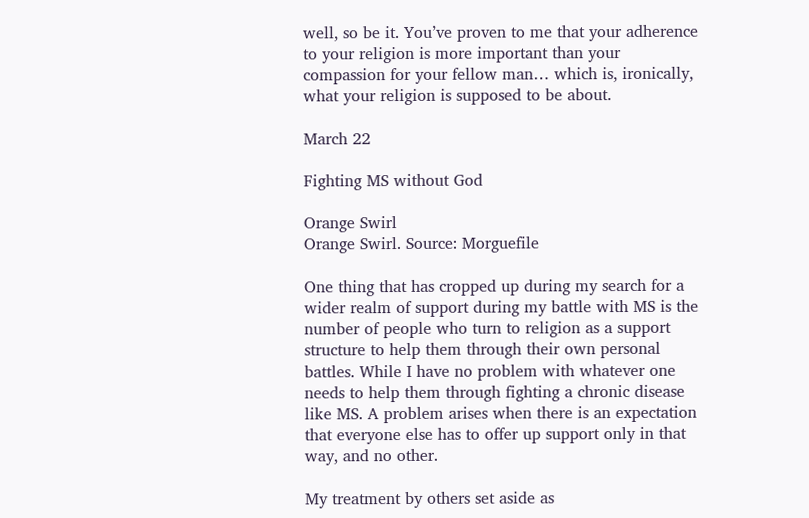well, so be it. You’ve proven to me that your adherence to your religion is more important than your compassion for your fellow man… which is, ironically, what your religion is supposed to be about.

March 22

Fighting MS without God

Orange Swirl
Orange Swirl. Source: Morguefile

One thing that has cropped up during my search for a wider realm of support during my battle with MS is the number of people who turn to religion as a support structure to help them through their own personal battles. While I have no problem with whatever one needs to help them through fighting a chronic disease like MS. A problem arises when there is an expectation that everyone else has to offer up support only in that way, and no other.

My treatment by others set aside as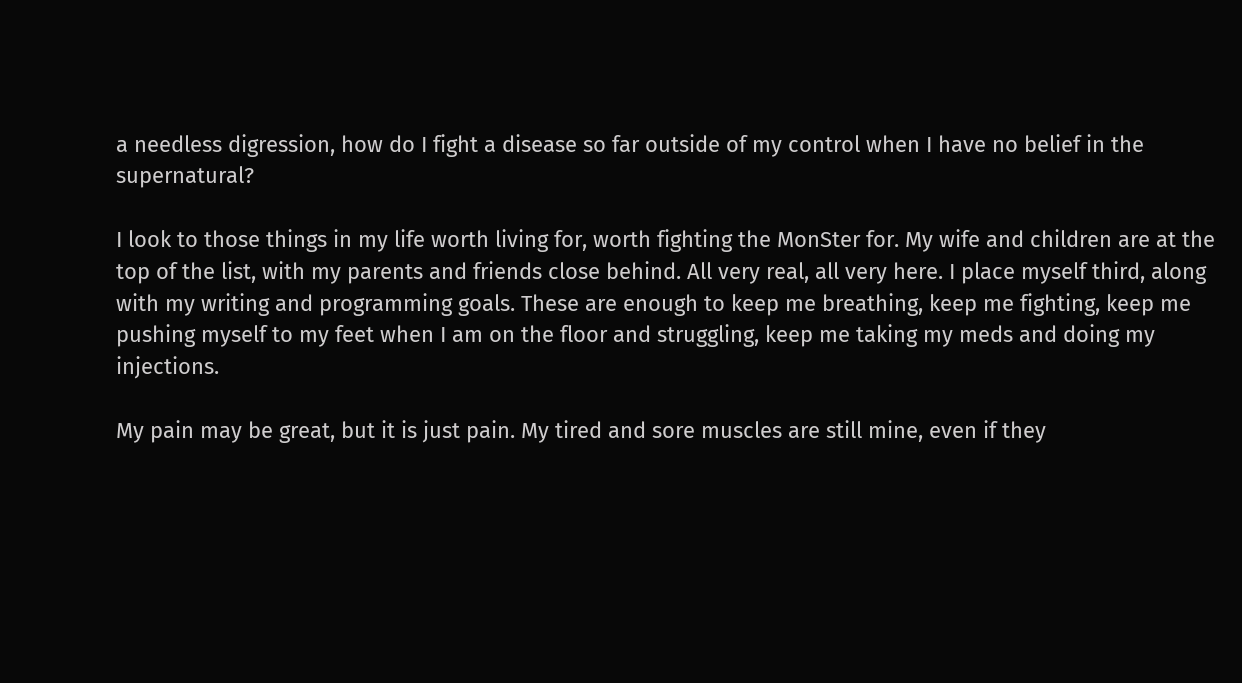a needless digression, how do I fight a disease so far outside of my control when I have no belief in the supernatural?

I look to those things in my life worth living for, worth fighting the MonSter for. My wife and children are at the top of the list, with my parents and friends close behind. All very real, all very here. I place myself third, along with my writing and programming goals. These are enough to keep me breathing, keep me fighting, keep me pushing myself to my feet when I am on the floor and struggling, keep me taking my meds and doing my injections.

My pain may be great, but it is just pain. My tired and sore muscles are still mine, even if they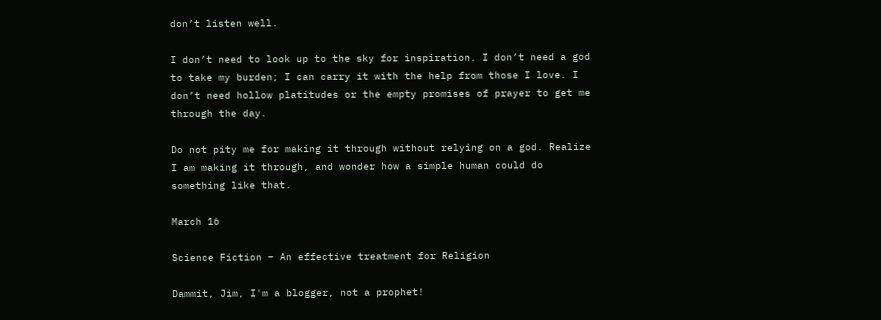don’t listen well.

I don’t need to look up to the sky for inspiration. I don’t need a god to take my burden; I can carry it with the help from those I love. I don’t need hollow platitudes or the empty promises of prayer to get me through the day.

Do not pity me for making it through without relying on a god. Realize I am making it through, and wonder how a simple human could do something like that.

March 16

Science Fiction – An effective treatment for Religion

Dammit, Jim, I'm a blogger, not a prophet!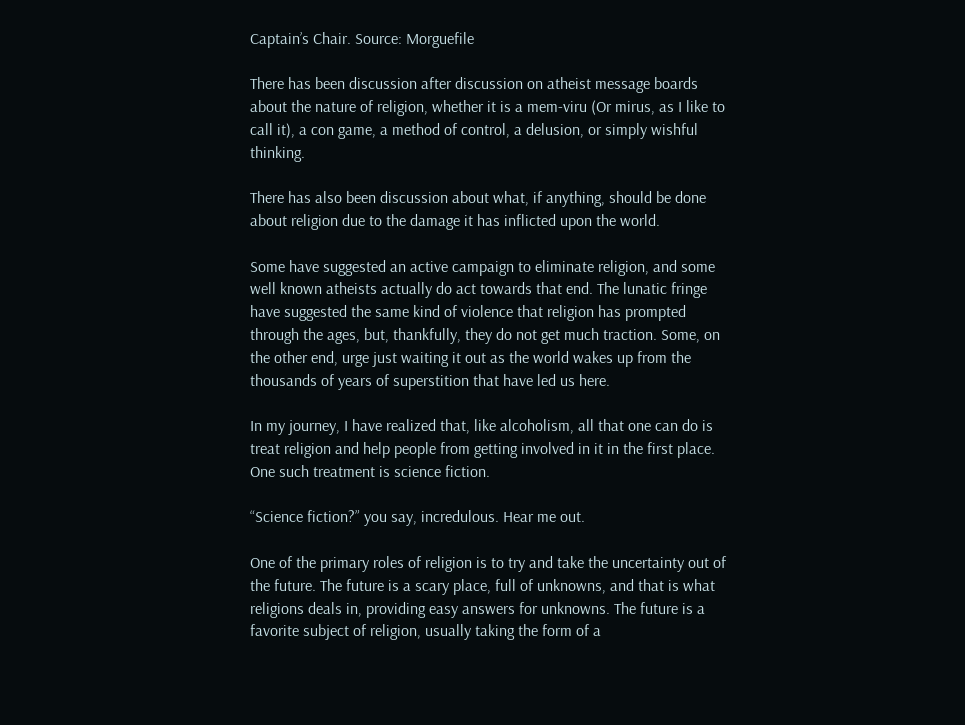Captain’s Chair. Source: Morguefile

There has been discussion after discussion on atheist message boards about the nature of religion, whether it is a mem-viru (Or mirus, as I like to call it), a con game, a method of control, a delusion, or simply wishful thinking.

There has also been discussion about what, if anything, should be done about religion due to the damage it has inflicted upon the world.

Some have suggested an active campaign to eliminate religion, and some well known atheists actually do act towards that end. The lunatic fringe have suggested the same kind of violence that religion has prompted through the ages, but, thankfully, they do not get much traction. Some, on the other end, urge just waiting it out as the world wakes up from the thousands of years of superstition that have led us here.

In my journey, I have realized that, like alcoholism, all that one can do is treat religion and help people from getting involved in it in the first place. One such treatment is science fiction.

“Science fiction?” you say, incredulous. Hear me out.

One of the primary roles of religion is to try and take the uncertainty out of the future. The future is a scary place, full of unknowns, and that is what religions deals in, providing easy answers for unknowns. The future is a favorite subject of religion, usually taking the form of a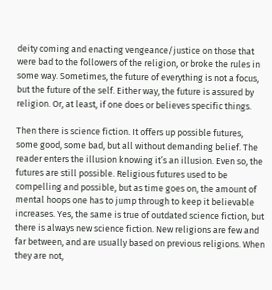deity coming and enacting vengeance/justice on those that were bad to the followers of the religion, or broke the rules in some way. Sometimes, the future of everything is not a focus, but the future of the self. Either way, the future is assured by religion. Or, at least, if one does or believes specific things.

Then there is science fiction. It offers up possible futures, some good, some bad, but all without demanding belief. The reader enters the illusion knowing it’s an illusion. Even so, the futures are still possible. Religious futures used to be compelling and possible, but as time goes on, the amount of mental hoops one has to jump through to keep it believable increases. Yes, the same is true of outdated science fiction, but there is always new science fiction. New religions are few and far between, and are usually based on previous religions. When they are not,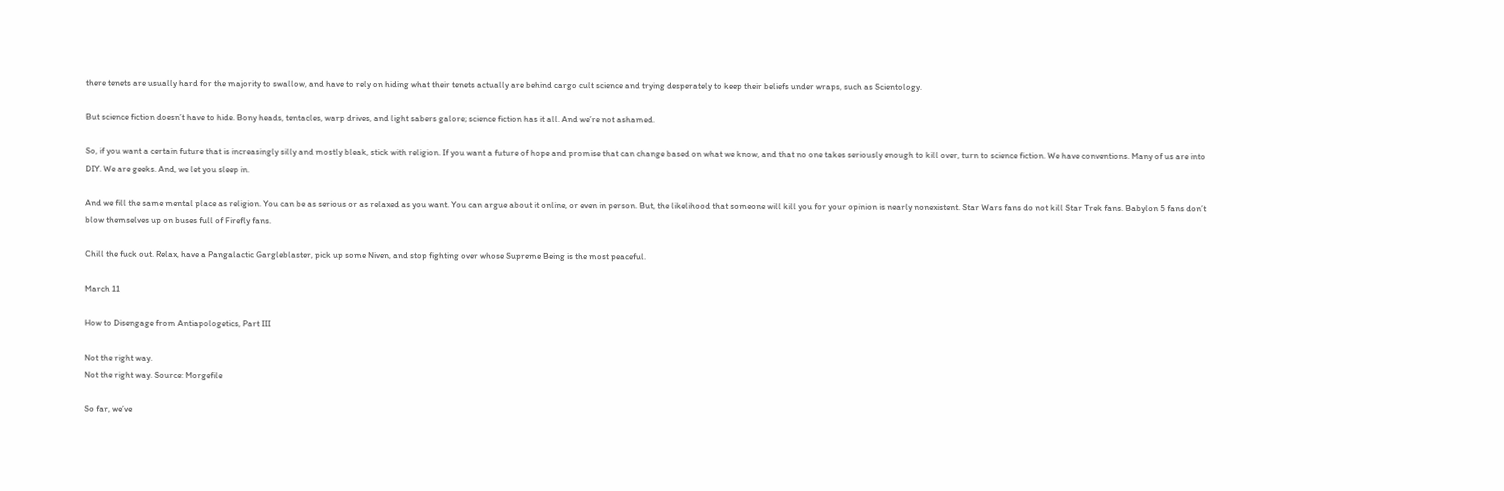there tenets are usually hard for the majority to swallow, and have to rely on hiding what their tenets actually are behind cargo cult science and trying desperately to keep their beliefs under wraps, such as Scientology.

But science fiction doesn’t have to hide. Bony heads, tentacles, warp drives, and light sabers galore; science fiction has it all. And we’re not ashamed.

So, if you want a certain future that is increasingly silly and mostly bleak, stick with religion. If you want a future of hope and promise that can change based on what we know, and that no one takes seriously enough to kill over, turn to science fiction. We have conventions. Many of us are into DIY. We are geeks. And, we let you sleep in.

And we fill the same mental place as religion. You can be as serious or as relaxed as you want. You can argue about it online, or even in person. But, the likelihood that someone will kill you for your opinion is nearly nonexistent. Star Wars fans do not kill Star Trek fans. Babylon 5 fans don’t blow themselves up on buses full of Firefly fans.

Chill the fuck out. Relax, have a Pangalactic Gargleblaster, pick up some Niven, and stop fighting over whose Supreme Being is the most peaceful.

March 11

How to Disengage from Antiapologetics, Part III

Not the right way.
Not the right way. Source: Morgefile

So far, we’ve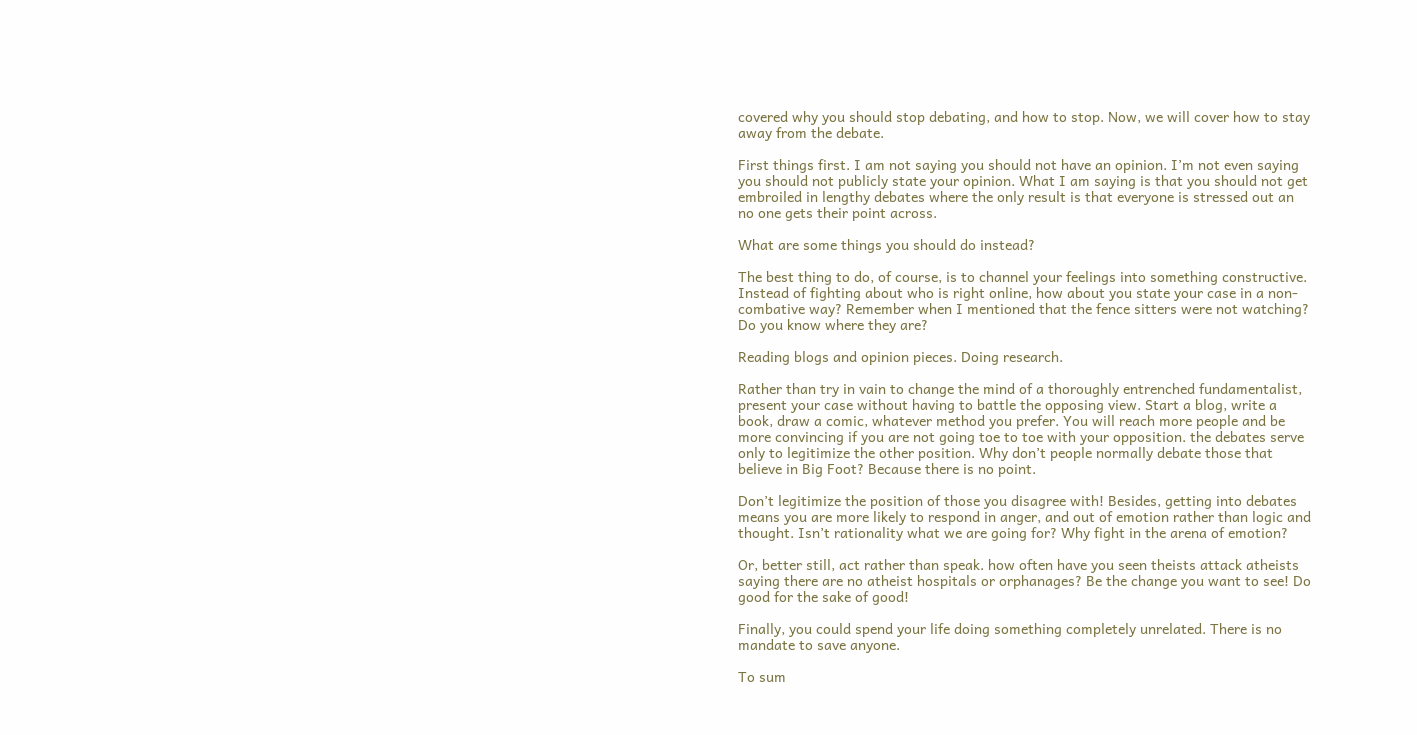covered why you should stop debating, and how to stop. Now, we will cover how to stay away from the debate.

First things first. I am not saying you should not have an opinion. I’m not even saying you should not publicly state your opinion. What I am saying is that you should not get embroiled in lengthy debates where the only result is that everyone is stressed out an no one gets their point across.

What are some things you should do instead?

The best thing to do, of course, is to channel your feelings into something constructive. Instead of fighting about who is right online, how about you state your case in a non-combative way? Remember when I mentioned that the fence sitters were not watching? Do you know where they are?

Reading blogs and opinion pieces. Doing research.

Rather than try in vain to change the mind of a thoroughly entrenched fundamentalist, present your case without having to battle the opposing view. Start a blog, write a book, draw a comic, whatever method you prefer. You will reach more people and be more convincing if you are not going toe to toe with your opposition. the debates serve only to legitimize the other position. Why don’t people normally debate those that believe in Big Foot? Because there is no point.

Don’t legitimize the position of those you disagree with! Besides, getting into debates means you are more likely to respond in anger, and out of emotion rather than logic and thought. Isn’t rationality what we are going for? Why fight in the arena of emotion?

Or, better still, act rather than speak. how often have you seen theists attack atheists saying there are no atheist hospitals or orphanages? Be the change you want to see! Do good for the sake of good!

Finally, you could spend your life doing something completely unrelated. There is no mandate to save anyone.

To sum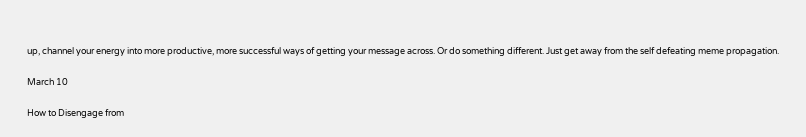up, channel your energy into more productive, more successful ways of getting your message across. Or do something different. Just get away from the self defeating meme propagation.

March 10

How to Disengage from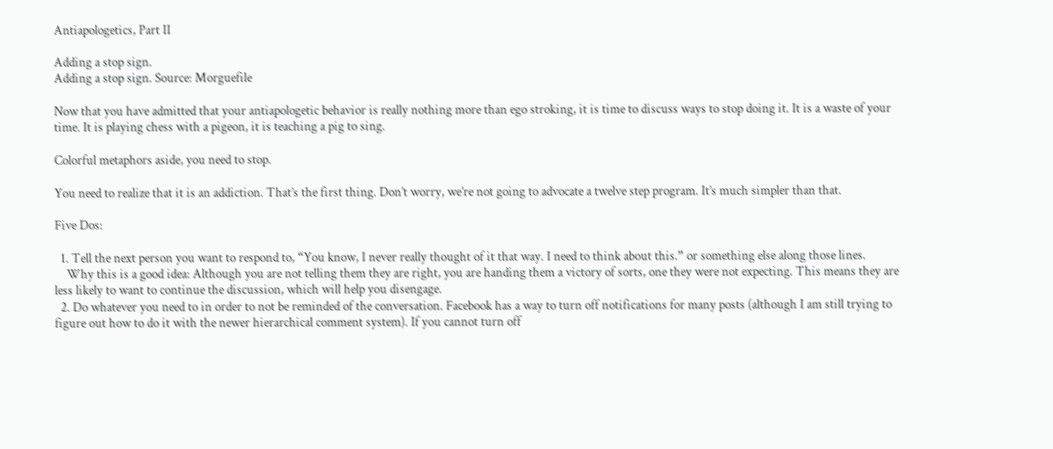Antiapologetics, Part II

Adding a stop sign.
Adding a stop sign. Source: Morguefile

Now that you have admitted that your antiapologetic behavior is really nothing more than ego stroking, it is time to discuss ways to stop doing it. It is a waste of your time. It is playing chess with a pigeon, it is teaching a pig to sing.

Colorful metaphors aside, you need to stop.

You need to realize that it is an addiction. That’s the first thing. Don’t worry, we’re not going to advocate a twelve step program. It’s much simpler than that.

Five Dos:

  1. Tell the next person you want to respond to, “You know, I never really thought of it that way. I need to think about this.” or something else along those lines.
    Why this is a good idea: Although you are not telling them they are right, you are handing them a victory of sorts, one they were not expecting. This means they are less likely to want to continue the discussion, which will help you disengage.
  2. Do whatever you need to in order to not be reminded of the conversation. Facebook has a way to turn off notifications for many posts (although I am still trying to figure out how to do it with the newer hierarchical comment system). If you cannot turn off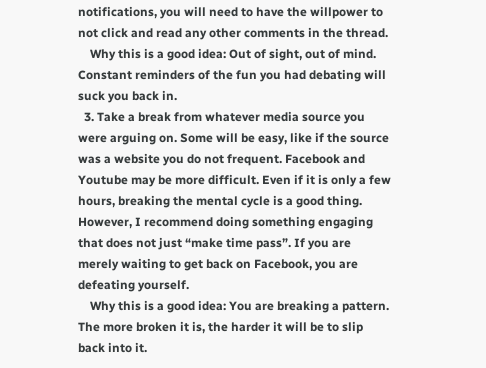notifications, you will need to have the willpower to not click and read any other comments in the thread.
    Why this is a good idea: Out of sight, out of mind. Constant reminders of the fun you had debating will suck you back in.
  3. Take a break from whatever media source you were arguing on. Some will be easy, like if the source was a website you do not frequent. Facebook and Youtube may be more difficult. Even if it is only a few hours, breaking the mental cycle is a good thing. However, I recommend doing something engaging that does not just “make time pass”. If you are merely waiting to get back on Facebook, you are defeating yourself.
    Why this is a good idea: You are breaking a pattern. The more broken it is, the harder it will be to slip back into it.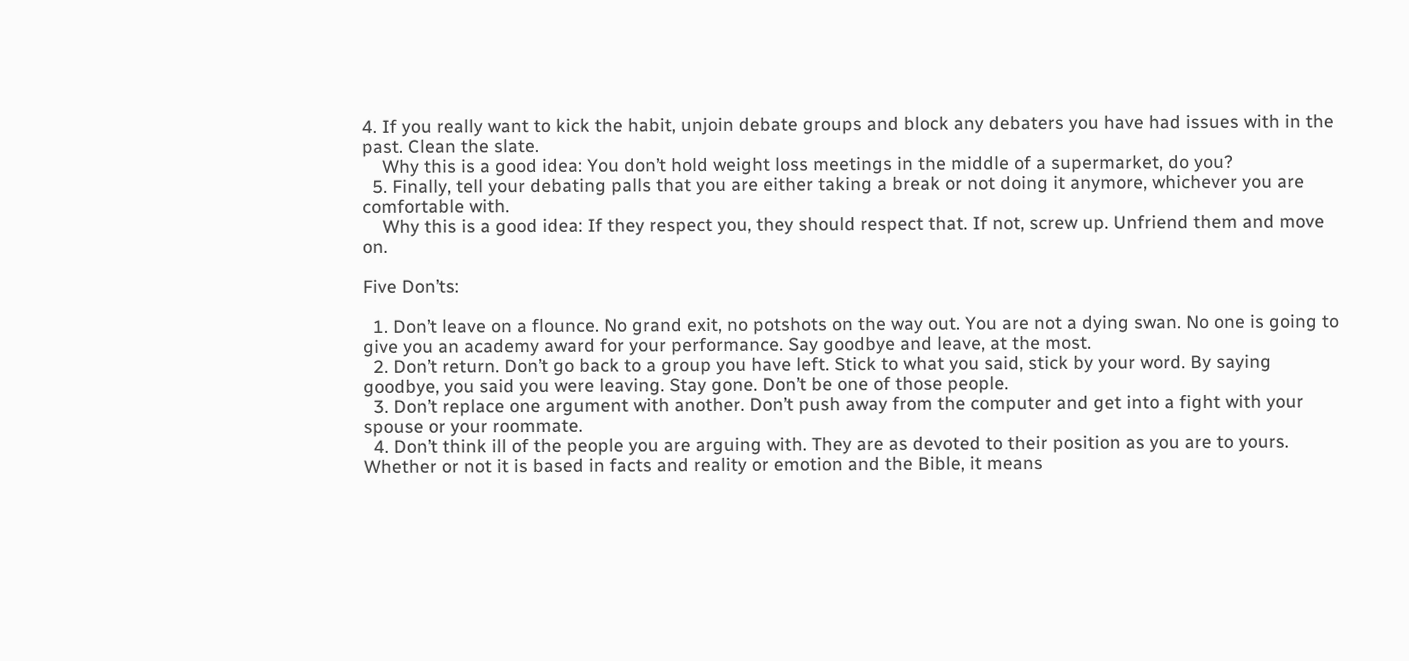4. If you really want to kick the habit, unjoin debate groups and block any debaters you have had issues with in the past. Clean the slate.
    Why this is a good idea: You don’t hold weight loss meetings in the middle of a supermarket, do you?
  5. Finally, tell your debating palls that you are either taking a break or not doing it anymore, whichever you are comfortable with.
    Why this is a good idea: If they respect you, they should respect that. If not, screw up. Unfriend them and move on.

Five Don’ts:

  1. Don’t leave on a flounce. No grand exit, no potshots on the way out. You are not a dying swan. No one is going to give you an academy award for your performance. Say goodbye and leave, at the most.
  2. Don’t return. Don’t go back to a group you have left. Stick to what you said, stick by your word. By saying goodbye, you said you were leaving. Stay gone. Don’t be one of those people.
  3. Don’t replace one argument with another. Don’t push away from the computer and get into a fight with your spouse or your roommate.
  4. Don’t think ill of the people you are arguing with. They are as devoted to their position as you are to yours. Whether or not it is based in facts and reality or emotion and the Bible, it means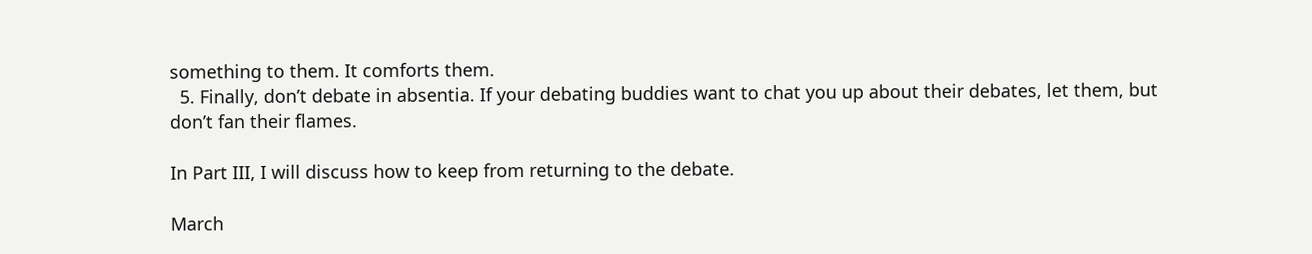something to them. It comforts them.
  5. Finally, don’t debate in absentia. If your debating buddies want to chat you up about their debates, let them, but don’t fan their flames.

In Part III, I will discuss how to keep from returning to the debate.

March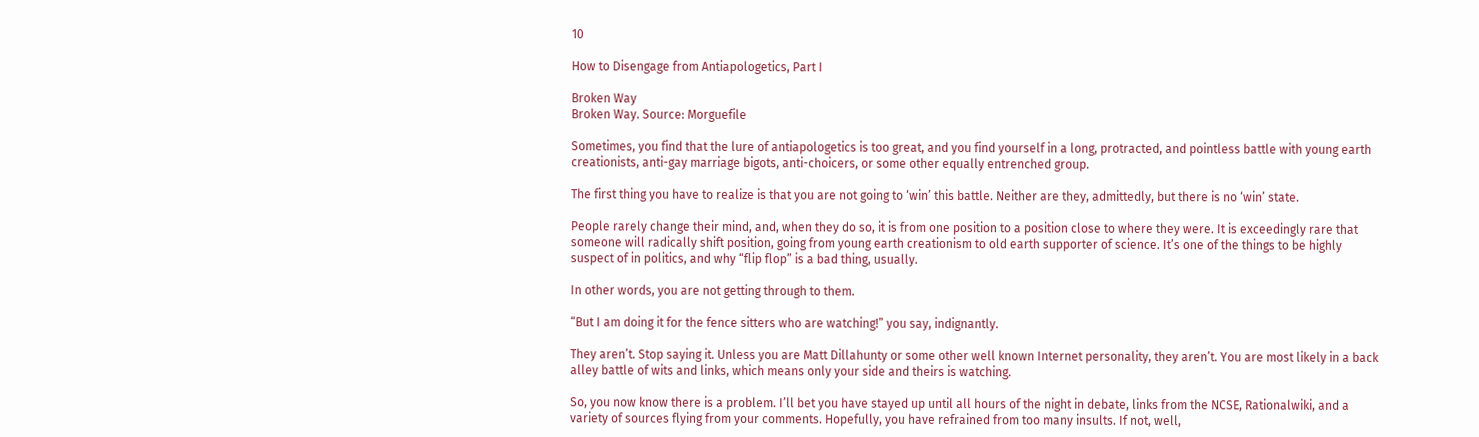10

How to Disengage from Antiapologetics, Part I

Broken Way
Broken Way. Source: Morguefile

Sometimes, you find that the lure of antiapologetics is too great, and you find yourself in a long, protracted, and pointless battle with young earth creationists, anti-gay marriage bigots, anti-choicers, or some other equally entrenched group.

The first thing you have to realize is that you are not going to ‘win’ this battle. Neither are they, admittedly, but there is no ‘win’ state.

People rarely change their mind, and, when they do so, it is from one position to a position close to where they were. It is exceedingly rare that someone will radically shift position, going from young earth creationism to old earth supporter of science. It’s one of the things to be highly suspect of in politics, and why “flip flop” is a bad thing, usually.

In other words, you are not getting through to them.

“But I am doing it for the fence sitters who are watching!” you say, indignantly.

They aren’t. Stop saying it. Unless you are Matt Dillahunty or some other well known Internet personality, they aren’t. You are most likely in a back alley battle of wits and links, which means only your side and theirs is watching.

So, you now know there is a problem. I’ll bet you have stayed up until all hours of the night in debate, links from the NCSE, Rationalwiki, and a variety of sources flying from your comments. Hopefully, you have refrained from too many insults. If not, well,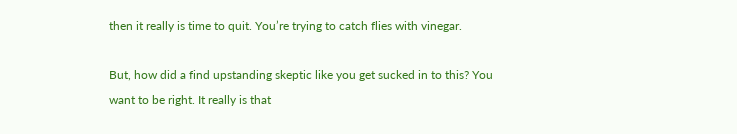then it really is time to quit. You’re trying to catch flies with vinegar.

But, how did a find upstanding skeptic like you get sucked in to this? You want to be right. It really is that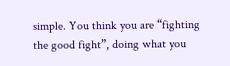simple. You think you are “fighting the good fight”, doing what you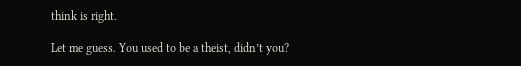think is right.

Let me guess. You used to be a theist, didn’t you?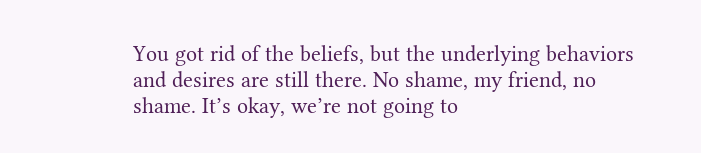You got rid of the beliefs, but the underlying behaviors and desires are still there. No shame, my friend, no shame. It’s okay, we’re not going to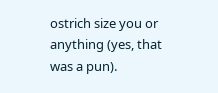ostrich size you or anything (yes, that was a pun).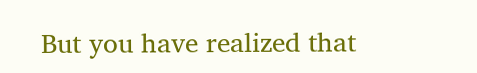But you have realized that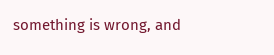something is wrong, and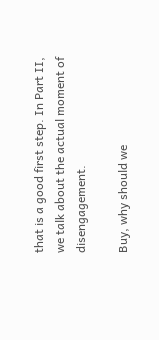that is a good first step. In Part II, we talk about the actual moment of disengagement.

Buy, why should we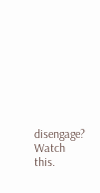disengage? Watch this.